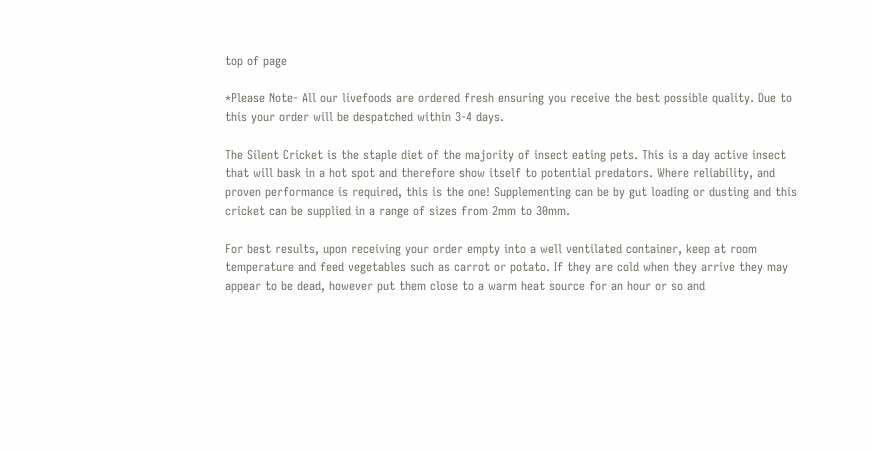top of page

*Please Note- All our livefoods are ordered fresh ensuring you receive the best possible quality. Due to this your order will be despatched within 3-4 days.

The Silent Cricket is the staple diet of the majority of insect eating pets. This is a day active insect that will bask in a hot spot and therefore show itself to potential predators. Where reliability, and proven performance is required, this is the one! Supplementing can be by gut loading or dusting and this cricket can be supplied in a range of sizes from 2mm to 30mm.

For best results, upon receiving your order empty into a well ventilated container, keep at room temperature and feed vegetables such as carrot or potato. If they are cold when they arrive they may appear to be dead, however put them close to a warm heat source for an hour or so and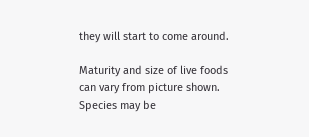they will start to come around.

Maturity and size of live foods can vary from picture shown. Species may be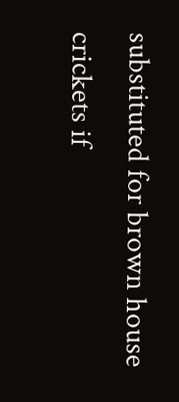substituted for brown house crickets if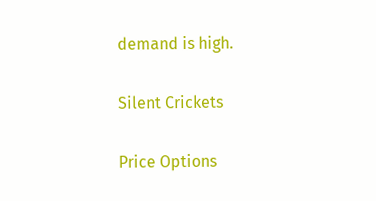demand is high.

Silent Crickets

Price Options